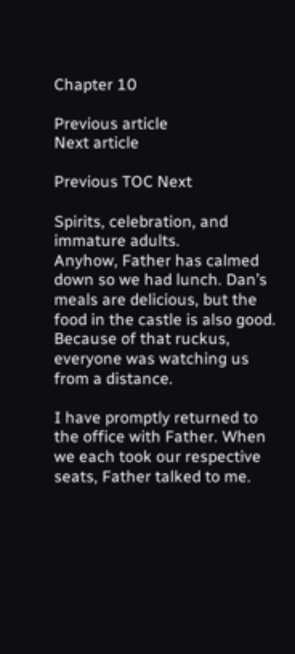Chapter 10

Previous article
Next article

Previous TOC Next

Spirits, celebration, and immature adults.
Anyhow, Father has calmed down so we had lunch. Dan’s meals are delicious, but the food in the castle is also good. Because of that ruckus, everyone was watching us from a distance.

I have promptly returned to the office with Father. When we each took our respective seats, Father talked to me.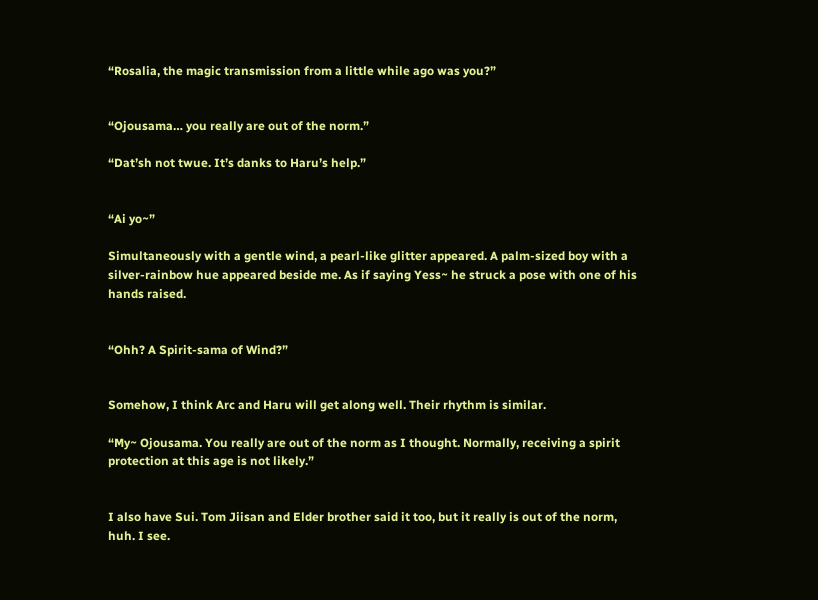“Rosalia, the magic transmission from a little while ago was you?”


“Ojousama… you really are out of the norm.”

“Dat’sh not twue. It’s danks to Haru’s help.”


“Ai yo~”

Simultaneously with a gentle wind, a pearl-like glitter appeared. A palm-sized boy with a silver-rainbow hue appeared beside me. As if saying Yess~ he struck a pose with one of his hands raised.


“Ohh? A Spirit-sama of Wind?”


Somehow, I think Arc and Haru will get along well. Their rhythm is similar.

“My~ Ojousama. You really are out of the norm as I thought. Normally, receiving a spirit protection at this age is not likely.”


I also have Sui. Tom Jiisan and Elder brother said it too, but it really is out of the norm, huh. I see.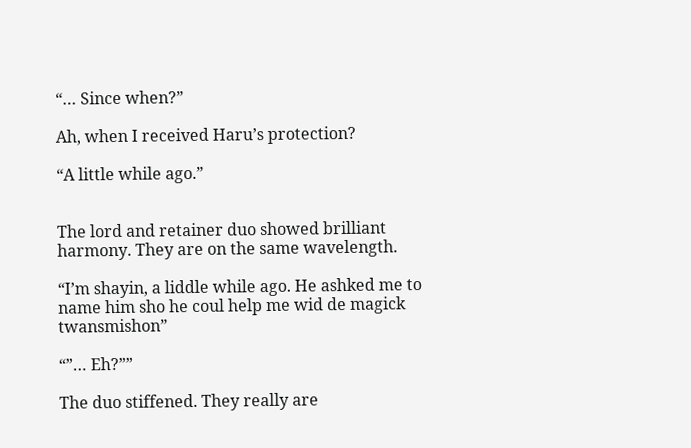“… Since when?”

Ah, when I received Haru’s protection?

“A little while ago.”


The lord and retainer duo showed brilliant harmony. They are on the same wavelength.

“I’m shayin, a liddle while ago. He ashked me to name him sho he coul help me wid de magick twansmishon”

“”… Eh?””

The duo stiffened. They really are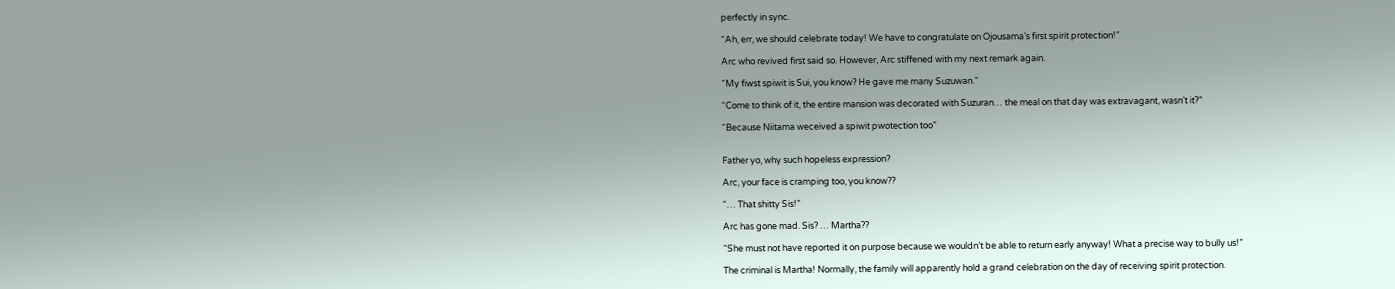perfectly in sync.

“Ah, err, we should celebrate today! We have to congratulate on Ojousama’s first spirit protection!”

Arc who revived first said so. However, Arc stiffened with my next remark again.

“My fiwst spiwit is Sui, you know? He gave me many Suzuwan.”

“Come to think of it, the entire mansion was decorated with Suzuran… the meal on that day was extravagant, wasn’t it?”

“Because Niitama weceived a spiwit pwotection too”


Father yo, why such hopeless expression?

Arc, your face is cramping too, you know??

“… That shitty Sis!”

Arc has gone mad. Sis? … Martha??

“She must not have reported it on purpose because we wouldn’t be able to return early anyway! What a precise way to bully us!”

The criminal is Martha! Normally, the family will apparently hold a grand celebration on the day of receiving spirit protection.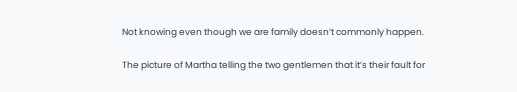Not knowing even though we are family doesn’t commonly happen.

The picture of Martha telling the two gentlemen that it’s their fault for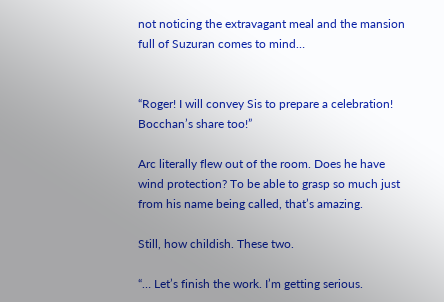not noticing the extravagant meal and the mansion full of Suzuran comes to mind…


“Roger! I will convey Sis to prepare a celebration! Bocchan’s share too!”

Arc literally flew out of the room. Does he have wind protection? To be able to grasp so much just from his name being called, that’s amazing.

Still, how childish. These two.

“… Let’s finish the work. I’m getting serious.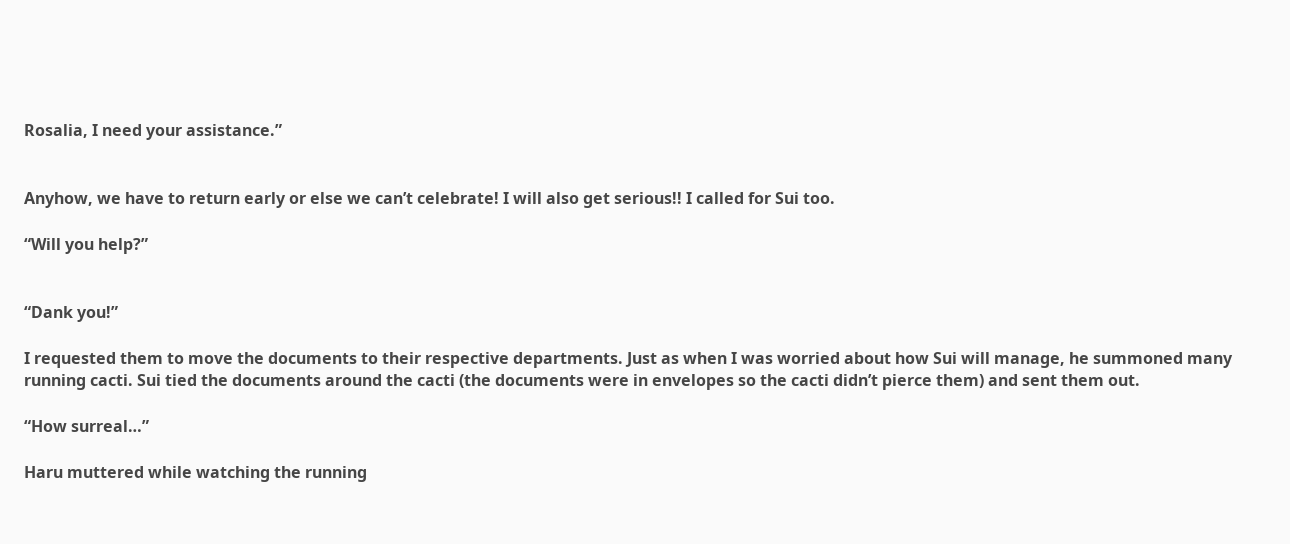Rosalia, I need your assistance.”


Anyhow, we have to return early or else we can’t celebrate! I will also get serious!! I called for Sui too.

“Will you help?”


“Dank you!”

I requested them to move the documents to their respective departments. Just as when I was worried about how Sui will manage, he summoned many running cacti. Sui tied the documents around the cacti (the documents were in envelopes so the cacti didn’t pierce them) and sent them out.

“How surreal…”

Haru muttered while watching the running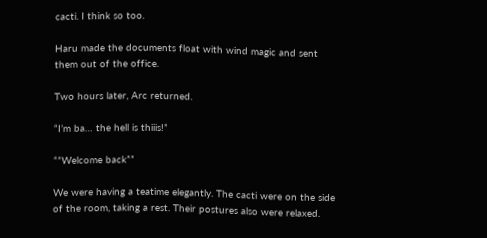cacti. I think so too.

Haru made the documents float with wind magic and sent them out of the office.

Two hours later, Arc returned.

“I’m ba… the hell is thiiis!”

“”Welcome back””

We were having a teatime elegantly. The cacti were on the side of the room, taking a rest. Their postures also were relaxed.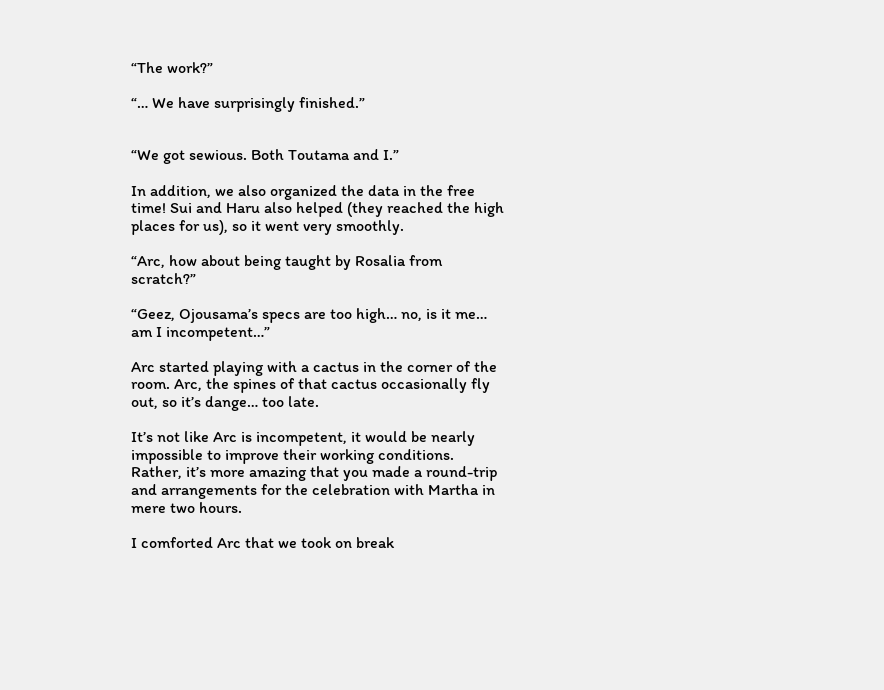“The work?”

“… We have surprisingly finished.”


“We got sewious. Both Toutama and I.”

In addition, we also organized the data in the free time! Sui and Haru also helped (they reached the high places for us), so it went very smoothly.

“Arc, how about being taught by Rosalia from scratch?”

“Geez, Ojousama’s specs are too high… no, is it me… am I incompetent…”

Arc started playing with a cactus in the corner of the room. Arc, the spines of that cactus occasionally fly out, so it’s dange… too late.

It’s not like Arc is incompetent, it would be nearly impossible to improve their working conditions. Rather, it’s more amazing that you made a round-trip and arrangements for the celebration with Martha in mere two hours.

I comforted Arc that we took on break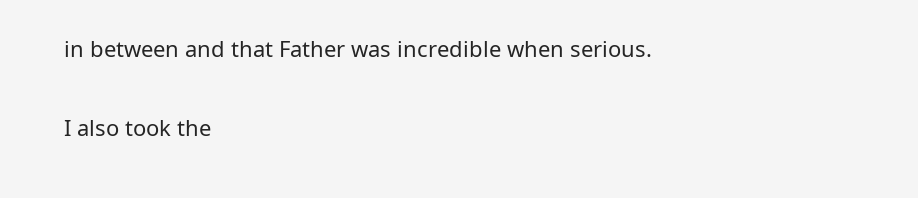in between and that Father was incredible when serious.

I also took the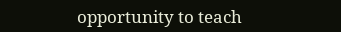opportunity to teach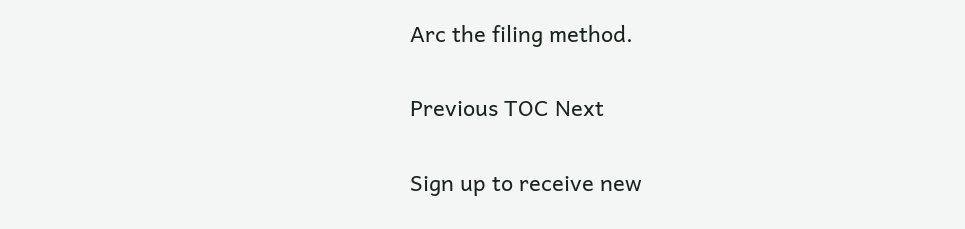Arc the filing method.

Previous TOC Next

Sign up to receive new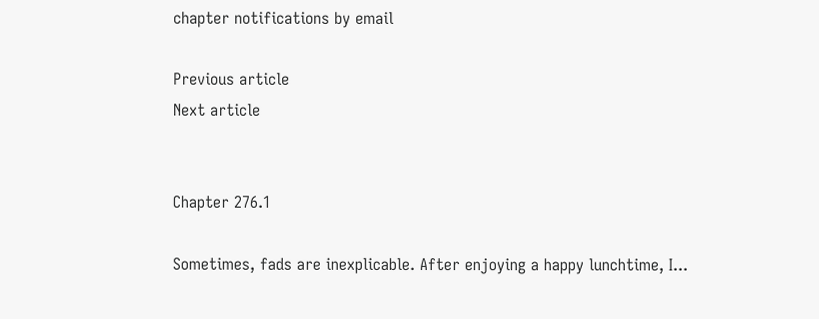chapter notifications by email

Previous article
Next article


Chapter 276.1

Sometimes, fads are inexplicable. After enjoying a happy lunchtime, I...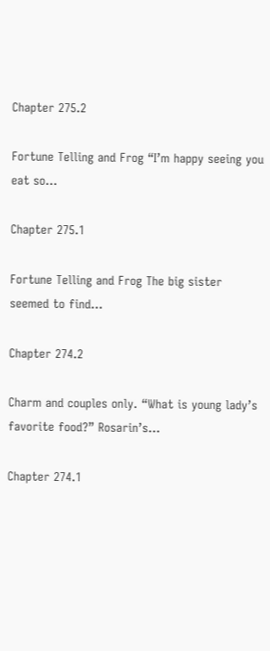Chapter 275.2

Fortune Telling and Frog “I’m happy seeing you eat so...

Chapter 275.1

Fortune Telling and Frog The big sister seemed to find...

Chapter 274.2

Charm and couples only. “What is young lady’s favorite food?” Rosarin’s...

Chapter 274.1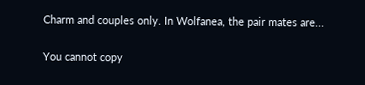Charm and couples only. In Wolfanea, the pair mates are...

You cannot copy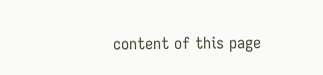content of this page